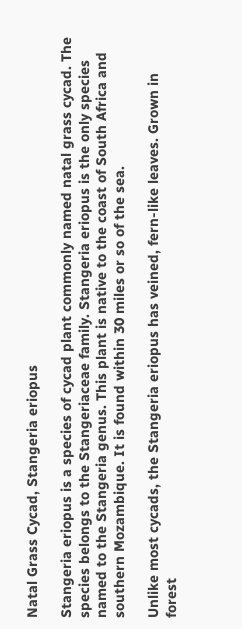Natal Grass Cycad, Stangeria eriopus

Stangeria eriopus is a species of cycad plant commonly named natal grass cycad. The species belongs to the Stangeriaceae family. Stangeria eriopus is the only species named to the Stangeria genus. This plant is native to the coast of South Africa and southern Mozambique. It is found within 30 miles or so of the sea.

Unlike most cycads, the Stangeria eriopus has veined, fern-like leaves. Grown in forest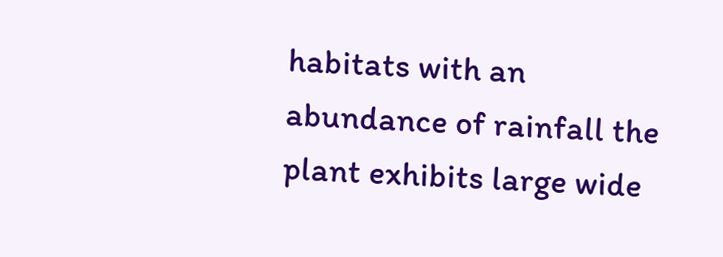habitats with an abundance of rainfall the plant exhibits large wide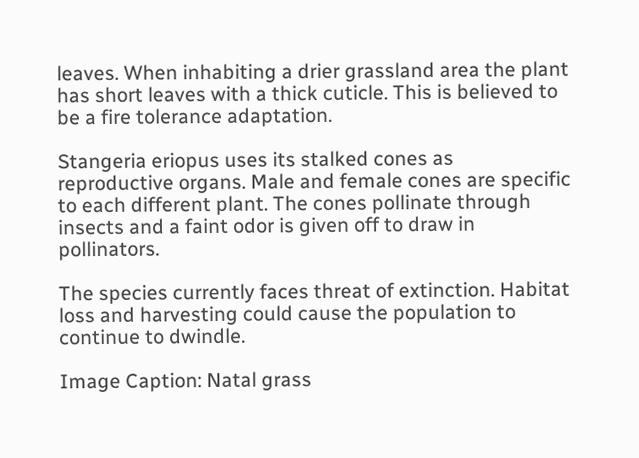leaves. When inhabiting a drier grassland area the plant has short leaves with a thick cuticle. This is believed to be a fire tolerance adaptation.

Stangeria eriopus uses its stalked cones as reproductive organs. Male and female cones are specific to each different plant. The cones pollinate through insects and a faint odor is given off to draw in pollinators.

The species currently faces threat of extinction. Habitat loss and harvesting could cause the population to continue to dwindle.

Image Caption: Natal grass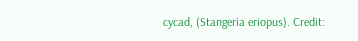cycad, (Stangeria eriopus). Credit: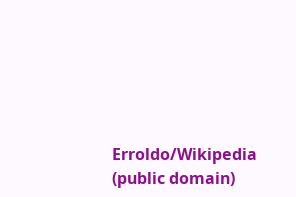Erroldo/Wikipedia (public domain)